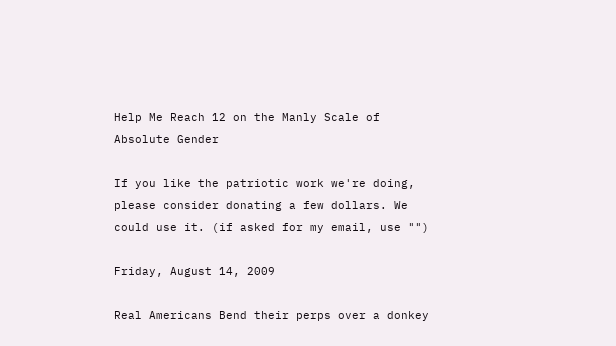Help Me Reach 12 on the Manly Scale of Absolute Gender

If you like the patriotic work we're doing, please consider donating a few dollars. We could use it. (if asked for my email, use "")

Friday, August 14, 2009

Real Americans Bend their perps over a donkey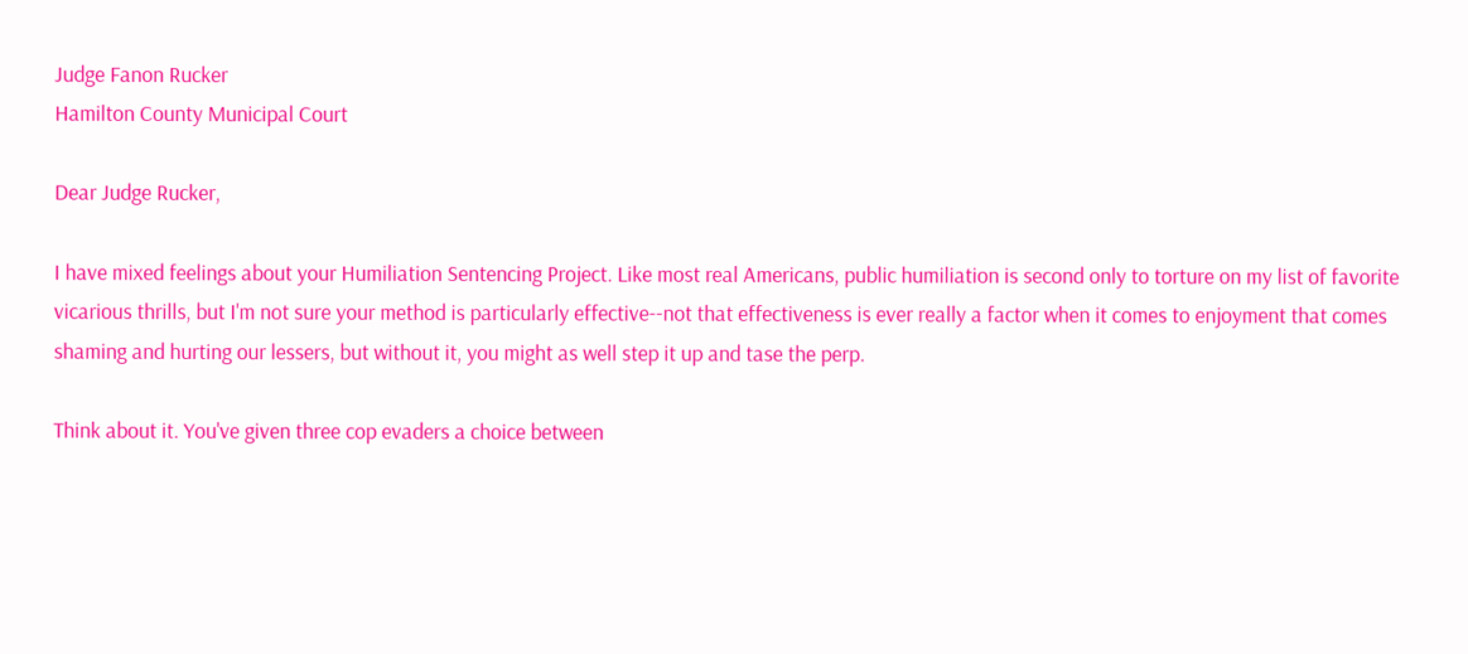Judge Fanon Rucker
Hamilton County Municipal Court

Dear Judge Rucker,

I have mixed feelings about your Humiliation Sentencing Project. Like most real Americans, public humiliation is second only to torture on my list of favorite vicarious thrills, but I'm not sure your method is particularly effective--not that effectiveness is ever really a factor when it comes to enjoyment that comes shaming and hurting our lessers, but without it, you might as well step it up and tase the perp.

Think about it. You've given three cop evaders a choice between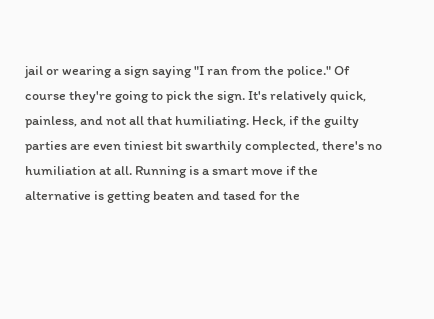jail or wearing a sign saying "I ran from the police." Of course they're going to pick the sign. It's relatively quick, painless, and not all that humiliating. Heck, if the guilty parties are even tiniest bit swarthily complected, there's no humiliation at all. Running is a smart move if the alternative is getting beaten and tased for the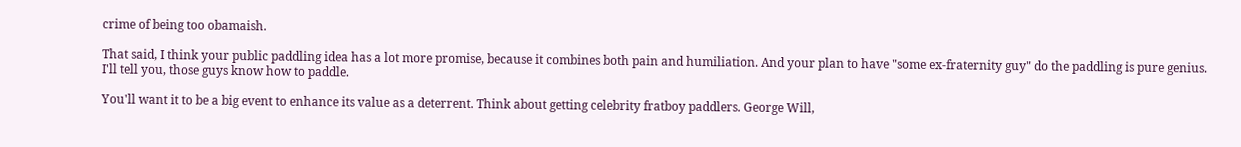crime of being too obamaish.

That said, I think your public paddling idea has a lot more promise, because it combines both pain and humiliation. And your plan to have "some ex-fraternity guy" do the paddling is pure genius. I'll tell you, those guys know how to paddle.

You'll want it to be a big event to enhance its value as a deterrent. Think about getting celebrity fratboy paddlers. George Will,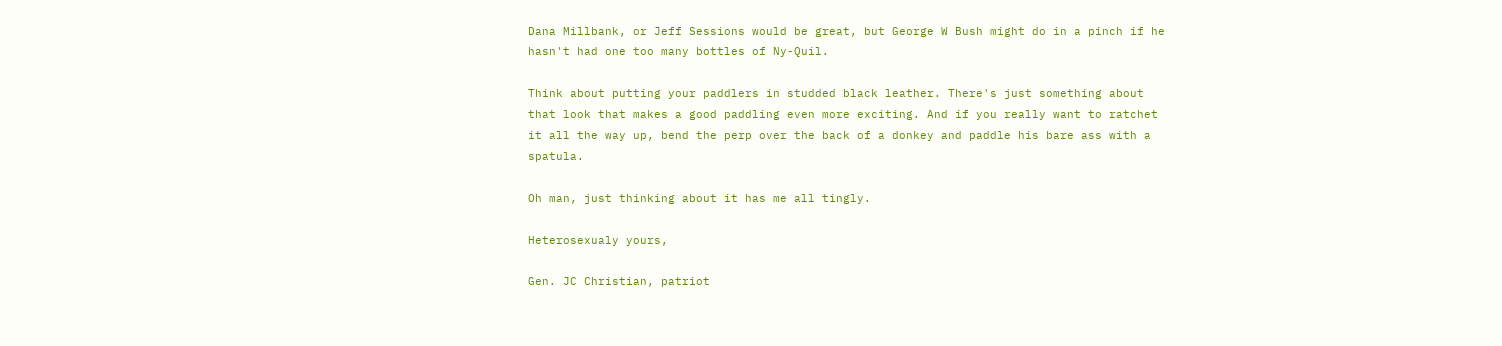Dana Millbank, or Jeff Sessions would be great, but George W Bush might do in a pinch if he hasn't had one too many bottles of Ny-Quil.

Think about putting your paddlers in studded black leather. There's just something about that look that makes a good paddling even more exciting. And if you really want to ratchet it all the way up, bend the perp over the back of a donkey and paddle his bare ass with a spatula.

Oh man, just thinking about it has me all tingly.

Heterosexualy yours,

Gen. JC Christian, patriot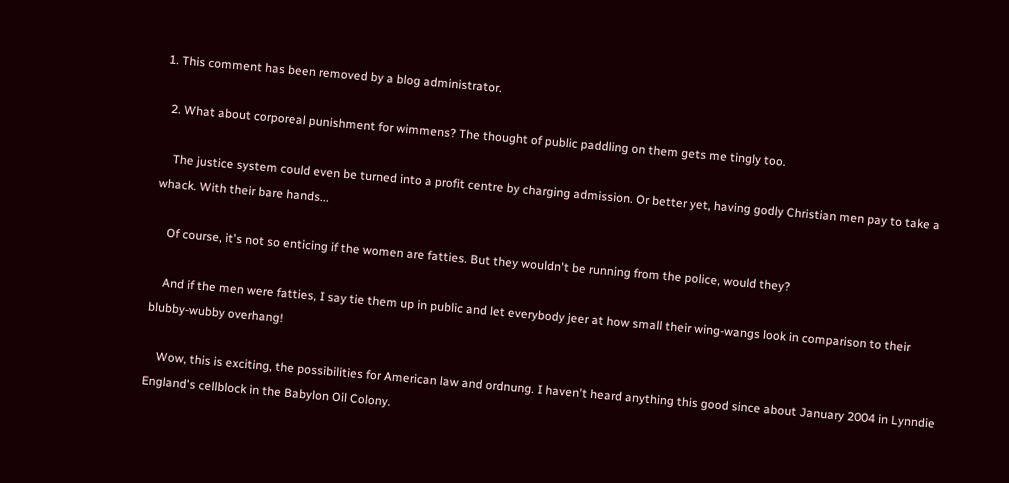1. This comment has been removed by a blog administrator.

  2. What about corporeal punishment for wimmens? The thought of public paddling on them gets me tingly too.

    The justice system could even be turned into a profit centre by charging admission. Or better yet, having godly Christian men pay to take a whack. With their bare hands...

    Of course, it's not so enticing if the women are fatties. But they wouldn't be running from the police, would they?

    And if the men were fatties, I say tie them up in public and let everybody jeer at how small their wing-wangs look in comparison to their blubby-wubby overhang!

    Wow, this is exciting, the possibilities for American law and ordnung. I haven't heard anything this good since about January 2004 in Lynndie England's cellblock in the Babylon Oil Colony.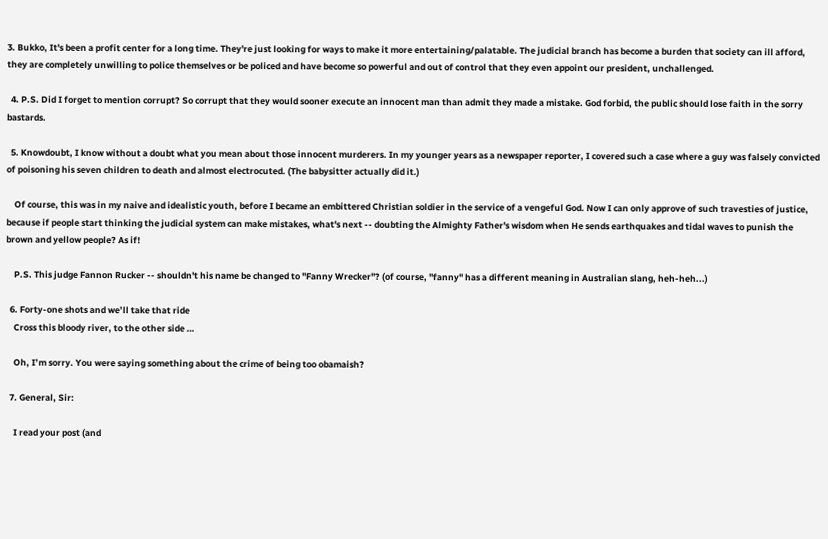3. Bukko, It's been a profit center for a long time. They're just looking for ways to make it more entertaining/palatable. The judicial branch has become a burden that society can ill afford, they are completely unwilling to police themselves or be policed and have become so powerful and out of control that they even appoint our president, unchallenged.

  4. P.S. Did I forget to mention corrupt? So corrupt that they would sooner execute an innocent man than admit they made a mistake. God forbid, the public should lose faith in the sorry bastards.

  5. Knowdoubt, I know without a doubt what you mean about those innocent murderers. In my younger years as a newspaper reporter, I covered such a case where a guy was falsely convicted of poisoning his seven children to death and almost electrocuted. (The babysitter actually did it.)

    Of course, this was in my naive and idealistic youth, before I became an embittered Christian soldier in the service of a vengeful God. Now I can only approve of such travesties of justice, because if people start thinking the judicial system can make mistakes, what's next -- doubting the Almighty Father's wisdom when He sends earthquakes and tidal waves to punish the brown and yellow people? As if!

    P.S. This judge Fannon Rucker -- shouldn't his name be changed to "Fanny Wrecker"? (of course, "fanny" has a different meaning in Australian slang, heh-heh...)

  6. Forty-one shots and we’ll take that ride
    Cross this bloody river, to the other side …

    Oh, I’m sorry. You were saying something about the crime of being too obamaish?

  7. General, Sir:

    I read your post (and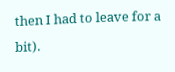then I had to leave for a bit).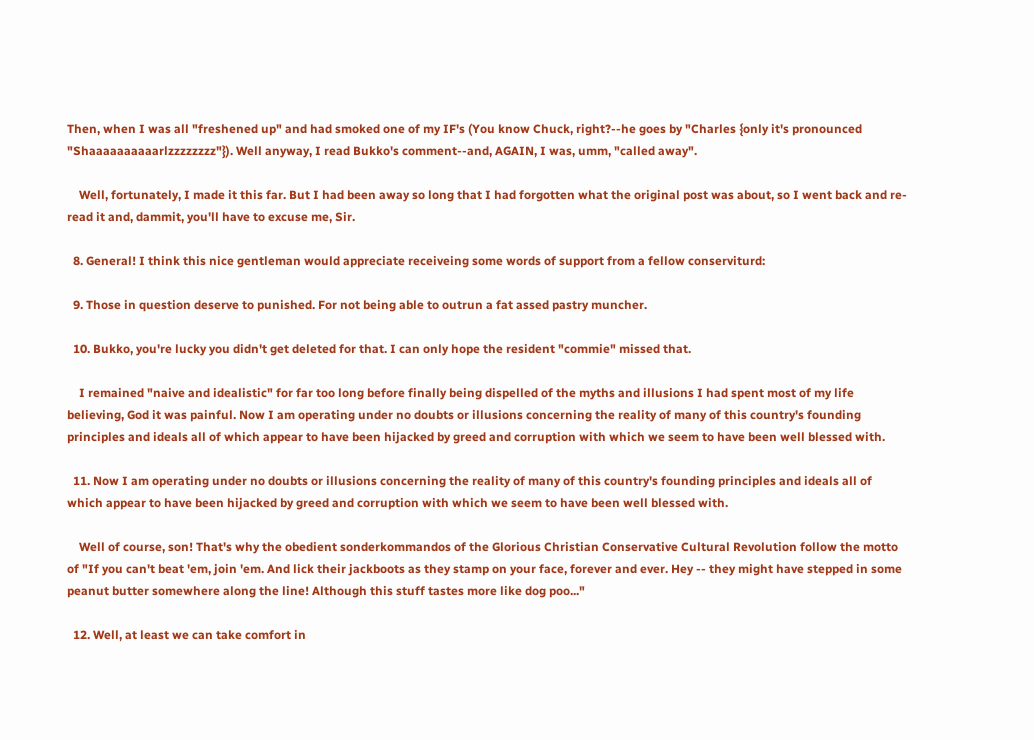Then, when I was all "freshened up" and had smoked one of my IF's (You know Chuck, right?--he goes by "Charles {only it's pronounced "Shaaaaaaaaaarlzzzzzzzz"}). Well anyway, I read Bukko's comment--and, AGAIN, I was, umm, "called away".

    Well, fortunately, I made it this far. But I had been away so long that I had forgotten what the original post was about, so I went back and re-read it and, dammit, you'll have to excuse me, Sir.

  8. General! I think this nice gentleman would appreciate receiveing some words of support from a fellow conserviturd:

  9. Those in question deserve to punished. For not being able to outrun a fat assed pastry muncher.

  10. Bukko, you're lucky you didn't get deleted for that. I can only hope the resident "commie" missed that.

    I remained "naive and idealistic" for far too long before finally being dispelled of the myths and illusions I had spent most of my life believing, God it was painful. Now I am operating under no doubts or illusions concerning the reality of many of this country's founding principles and ideals all of which appear to have been hijacked by greed and corruption with which we seem to have been well blessed with.

  11. Now I am operating under no doubts or illusions concerning the reality of many of this country's founding principles and ideals all of which appear to have been hijacked by greed and corruption with which we seem to have been well blessed with.

    Well of course, son! That's why the obedient sonderkommandos of the Glorious Christian Conservative Cultural Revolution follow the motto of "If you can't beat 'em, join 'em. And lick their jackboots as they stamp on your face, forever and ever. Hey -- they might have stepped in some peanut butter somewhere along the line! Although this stuff tastes more like dog poo..."

  12. Well, at least we can take comfort in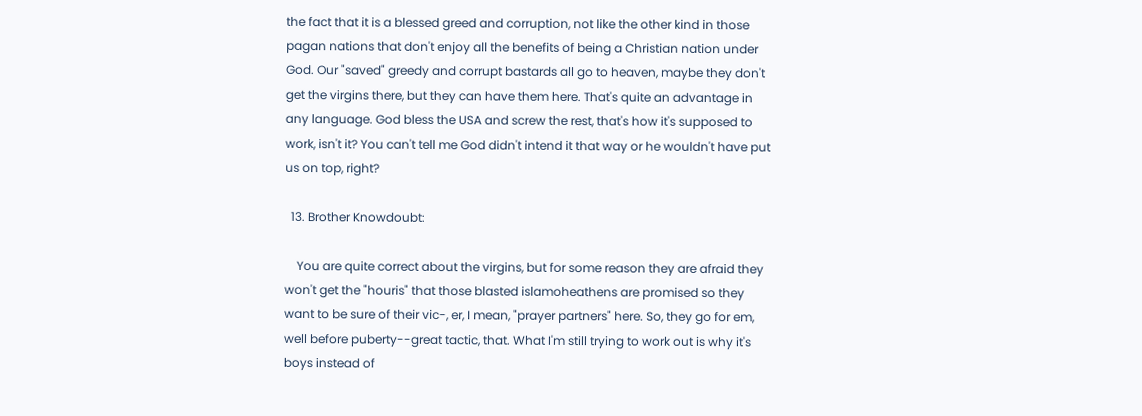the fact that it is a blessed greed and corruption, not like the other kind in those pagan nations that don't enjoy all the benefits of being a Christian nation under God. Our "saved" greedy and corrupt bastards all go to heaven, maybe they don't get the virgins there, but they can have them here. That's quite an advantage in any language. God bless the USA and screw the rest, that's how it's supposed to work, isn't it? You can't tell me God didn't intend it that way or he wouldn't have put us on top, right?

  13. Brother Knowdoubt:

    You are quite correct about the virgins, but for some reason they are afraid they won't get the "houris" that those blasted islamoheathens are promised so they want to be sure of their vic-, er, I mean, "prayer partners" here. So, they go for em, well before puberty--great tactic, that. What I'm still trying to work out is why it's boys instead of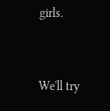girls.


We'll try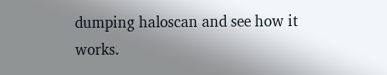dumping haloscan and see how it works.